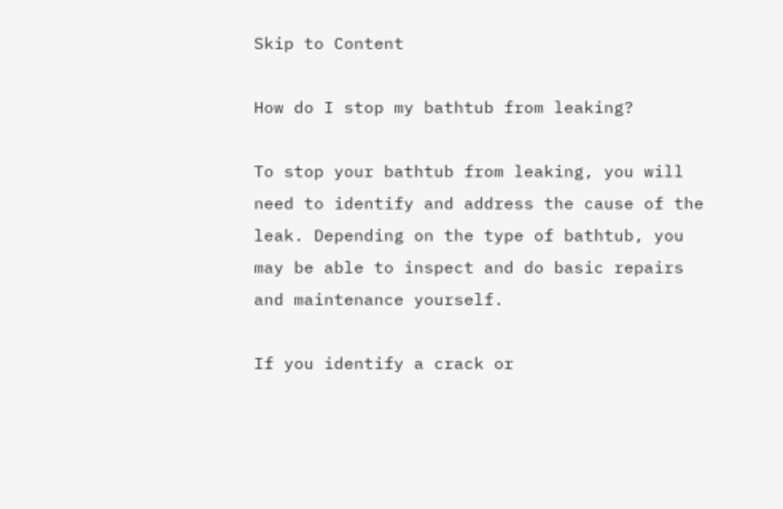Skip to Content

How do I stop my bathtub from leaking?

To stop your bathtub from leaking, you will need to identify and address the cause of the leak. Depending on the type of bathtub, you may be able to inspect and do basic repairs and maintenance yourself.

If you identify a crack or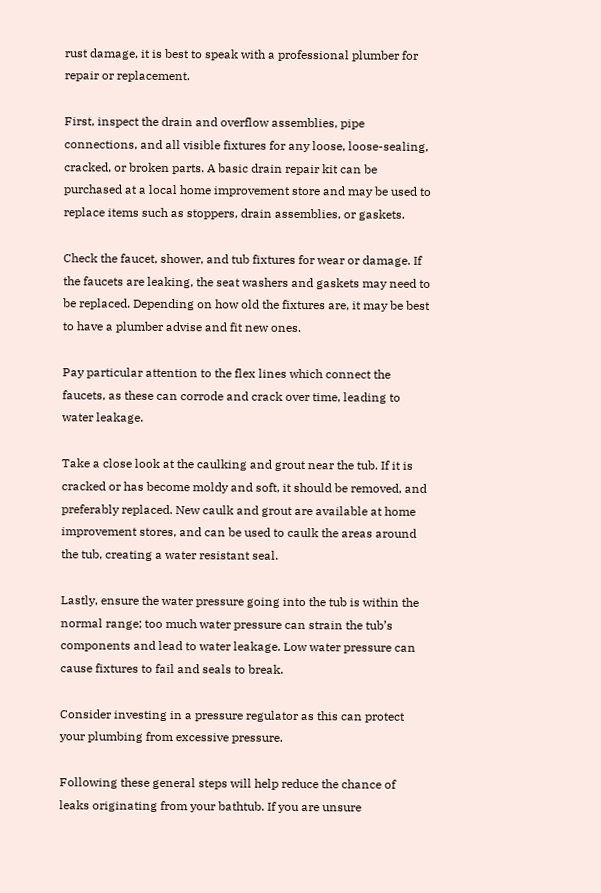rust damage, it is best to speak with a professional plumber for repair or replacement.

First, inspect the drain and overflow assemblies, pipe connections, and all visible fixtures for any loose, loose-sealing, cracked, or broken parts. A basic drain repair kit can be purchased at a local home improvement store and may be used to replace items such as stoppers, drain assemblies, or gaskets.

Check the faucet, shower, and tub fixtures for wear or damage. If the faucets are leaking, the seat washers and gaskets may need to be replaced. Depending on how old the fixtures are, it may be best to have a plumber advise and fit new ones.

Pay particular attention to the flex lines which connect the faucets, as these can corrode and crack over time, leading to water leakage.

Take a close look at the caulking and grout near the tub. If it is cracked or has become moldy and soft, it should be removed, and preferably replaced. New caulk and grout are available at home improvement stores, and can be used to caulk the areas around the tub, creating a water resistant seal.

Lastly, ensure the water pressure going into the tub is within the normal range; too much water pressure can strain the tub’s components and lead to water leakage. Low water pressure can cause fixtures to fail and seals to break.

Consider investing in a pressure regulator as this can protect your plumbing from excessive pressure.

Following these general steps will help reduce the chance of leaks originating from your bathtub. If you are unsure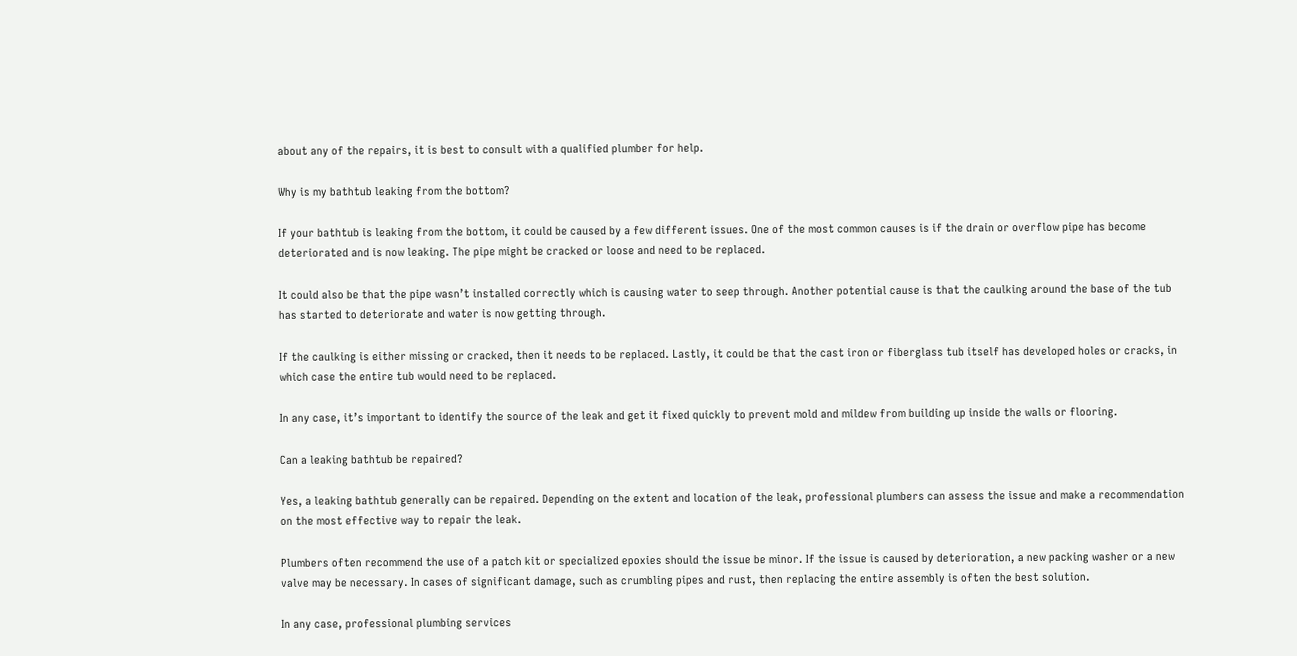about any of the repairs, it is best to consult with a qualified plumber for help.

Why is my bathtub leaking from the bottom?

If your bathtub is leaking from the bottom, it could be caused by a few different issues. One of the most common causes is if the drain or overflow pipe has become deteriorated and is now leaking. The pipe might be cracked or loose and need to be replaced.

It could also be that the pipe wasn’t installed correctly which is causing water to seep through. Another potential cause is that the caulking around the base of the tub has started to deteriorate and water is now getting through.

If the caulking is either missing or cracked, then it needs to be replaced. Lastly, it could be that the cast iron or fiberglass tub itself has developed holes or cracks, in which case the entire tub would need to be replaced.

In any case, it’s important to identify the source of the leak and get it fixed quickly to prevent mold and mildew from building up inside the walls or flooring.

Can a leaking bathtub be repaired?

Yes, a leaking bathtub generally can be repaired. Depending on the extent and location of the leak, professional plumbers can assess the issue and make a recommendation on the most effective way to repair the leak.

Plumbers often recommend the use of a patch kit or specialized epoxies should the issue be minor. If the issue is caused by deterioration, a new packing washer or a new valve may be necessary. In cases of significant damage, such as crumbling pipes and rust, then replacing the entire assembly is often the best solution.

In any case, professional plumbing services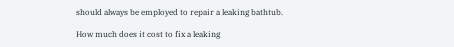should always be employed to repair a leaking bathtub.

How much does it cost to fix a leaking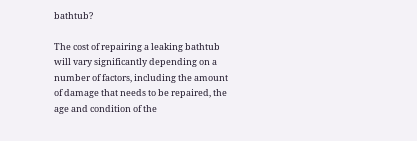bathtub?

The cost of repairing a leaking bathtub will vary significantly depending on a number of factors, including the amount of damage that needs to be repaired, the age and condition of the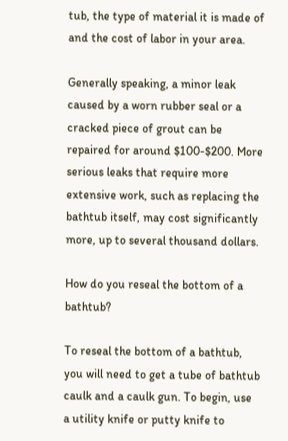tub, the type of material it is made of and the cost of labor in your area.

Generally speaking, a minor leak caused by a worn rubber seal or a cracked piece of grout can be repaired for around $100-$200. More serious leaks that require more extensive work, such as replacing the bathtub itself, may cost significantly more, up to several thousand dollars.

How do you reseal the bottom of a bathtub?

To reseal the bottom of a bathtub, you will need to get a tube of bathtub caulk and a caulk gun. To begin, use a utility knife or putty knife to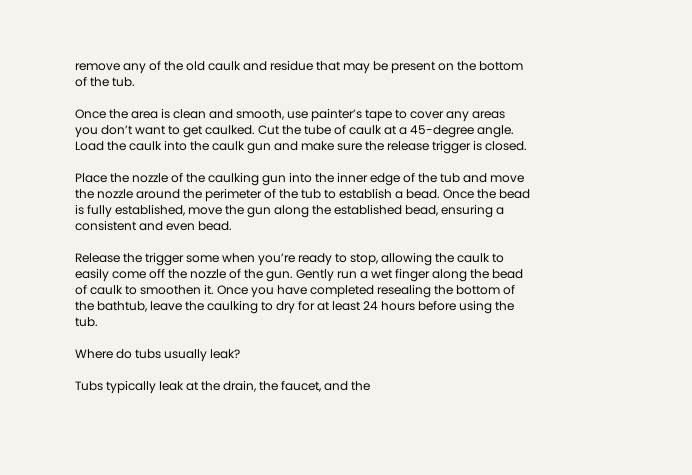remove any of the old caulk and residue that may be present on the bottom of the tub.

Once the area is clean and smooth, use painter’s tape to cover any areas you don’t want to get caulked. Cut the tube of caulk at a 45-degree angle. Load the caulk into the caulk gun and make sure the release trigger is closed.

Place the nozzle of the caulking gun into the inner edge of the tub and move the nozzle around the perimeter of the tub to establish a bead. Once the bead is fully established, move the gun along the established bead, ensuring a consistent and even bead.

Release the trigger some when you’re ready to stop, allowing the caulk to easily come off the nozzle of the gun. Gently run a wet finger along the bead of caulk to smoothen it. Once you have completed resealing the bottom of the bathtub, leave the caulking to dry for at least 24 hours before using the tub.

Where do tubs usually leak?

Tubs typically leak at the drain, the faucet, and the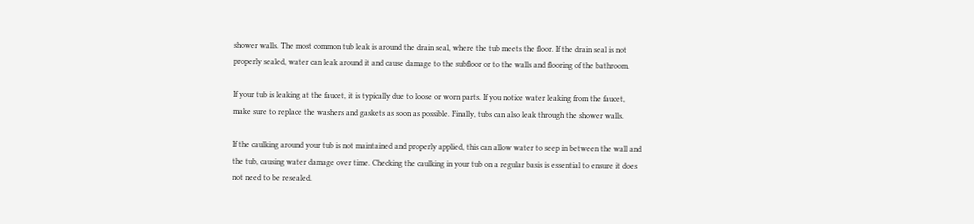shower walls. The most common tub leak is around the drain seal, where the tub meets the floor. If the drain seal is not properly sealed, water can leak around it and cause damage to the subfloor or to the walls and flooring of the bathroom.

If your tub is leaking at the faucet, it is typically due to loose or worn parts. If you notice water leaking from the faucet, make sure to replace the washers and gaskets as soon as possible. Finally, tubs can also leak through the shower walls.

If the caulking around your tub is not maintained and properly applied, this can allow water to seep in between the wall and the tub, causing water damage over time. Checking the caulking in your tub on a regular basis is essential to ensure it does not need to be resealed.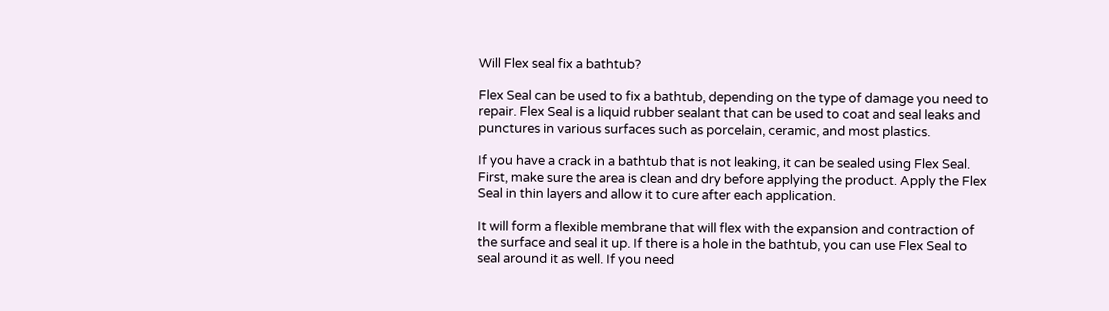Will Flex seal fix a bathtub?

Flex Seal can be used to fix a bathtub, depending on the type of damage you need to repair. Flex Seal is a liquid rubber sealant that can be used to coat and seal leaks and punctures in various surfaces such as porcelain, ceramic, and most plastics.

If you have a crack in a bathtub that is not leaking, it can be sealed using Flex Seal. First, make sure the area is clean and dry before applying the product. Apply the Flex Seal in thin layers and allow it to cure after each application.

It will form a flexible membrane that will flex with the expansion and contraction of the surface and seal it up. If there is a hole in the bathtub, you can use Flex Seal to seal around it as well. If you need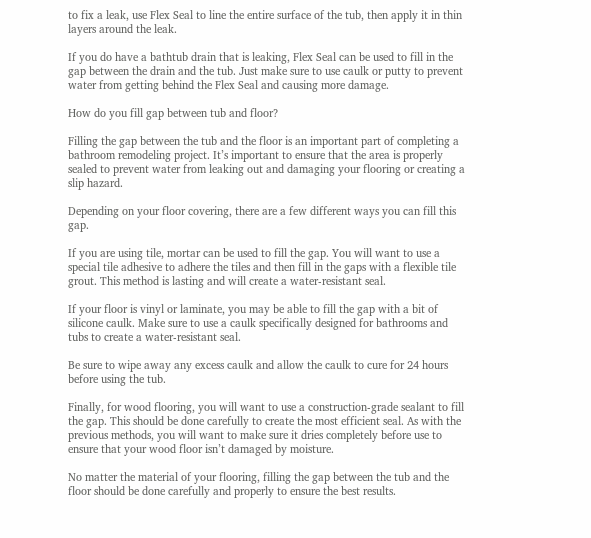to fix a leak, use Flex Seal to line the entire surface of the tub, then apply it in thin layers around the leak.

If you do have a bathtub drain that is leaking, Flex Seal can be used to fill in the gap between the drain and the tub. Just make sure to use caulk or putty to prevent water from getting behind the Flex Seal and causing more damage.

How do you fill gap between tub and floor?

Filling the gap between the tub and the floor is an important part of completing a bathroom remodeling project. It’s important to ensure that the area is properly sealed to prevent water from leaking out and damaging your flooring or creating a slip hazard.

Depending on your floor covering, there are a few different ways you can fill this gap.

If you are using tile, mortar can be used to fill the gap. You will want to use a special tile adhesive to adhere the tiles and then fill in the gaps with a flexible tile grout. This method is lasting and will create a water-resistant seal.

If your floor is vinyl or laminate, you may be able to fill the gap with a bit of silicone caulk. Make sure to use a caulk specifically designed for bathrooms and tubs to create a water-resistant seal.

Be sure to wipe away any excess caulk and allow the caulk to cure for 24 hours before using the tub.

Finally, for wood flooring, you will want to use a construction-grade sealant to fill the gap. This should be done carefully to create the most efficient seal. As with the previous methods, you will want to make sure it dries completely before use to ensure that your wood floor isn’t damaged by moisture.

No matter the material of your flooring, filling the gap between the tub and the floor should be done carefully and properly to ensure the best results.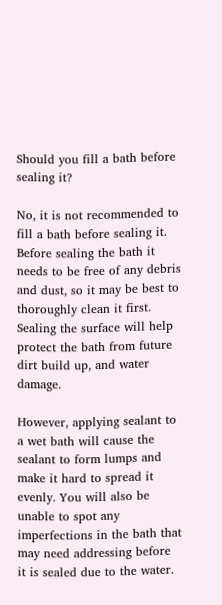Should you fill a bath before sealing it?

No, it is not recommended to fill a bath before sealing it. Before sealing the bath it needs to be free of any debris and dust, so it may be best to thoroughly clean it first. Sealing the surface will help protect the bath from future dirt build up, and water damage.

However, applying sealant to a wet bath will cause the sealant to form lumps and make it hard to spread it evenly. You will also be unable to spot any imperfections in the bath that may need addressing before it is sealed due to the water.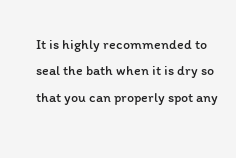It is highly recommended to seal the bath when it is dry so that you can properly spot any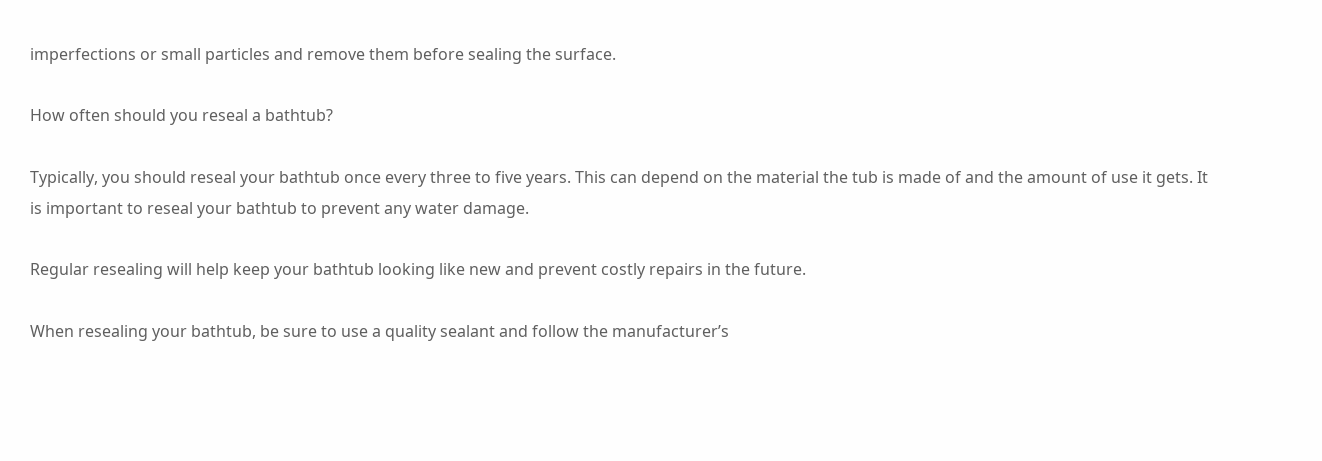imperfections or small particles and remove them before sealing the surface.

How often should you reseal a bathtub?

Typically, you should reseal your bathtub once every three to five years. This can depend on the material the tub is made of and the amount of use it gets. It is important to reseal your bathtub to prevent any water damage.

Regular resealing will help keep your bathtub looking like new and prevent costly repairs in the future.

When resealing your bathtub, be sure to use a quality sealant and follow the manufacturer’s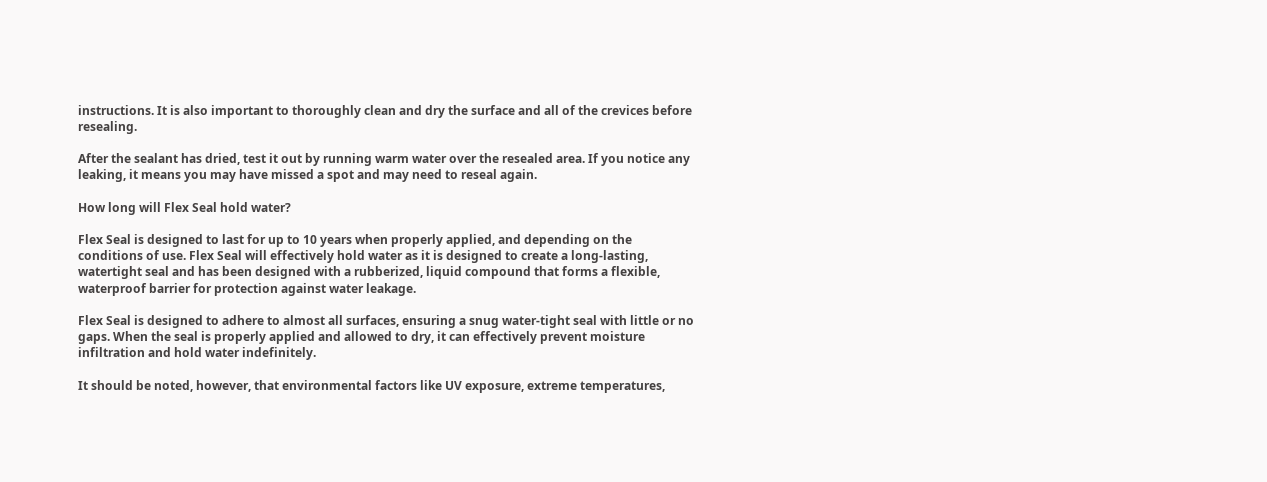instructions. It is also important to thoroughly clean and dry the surface and all of the crevices before resealing.

After the sealant has dried, test it out by running warm water over the resealed area. If you notice any leaking, it means you may have missed a spot and may need to reseal again.

How long will Flex Seal hold water?

Flex Seal is designed to last for up to 10 years when properly applied, and depending on the conditions of use. Flex Seal will effectively hold water as it is designed to create a long-lasting, watertight seal and has been designed with a rubberized, liquid compound that forms a flexible, waterproof barrier for protection against water leakage.

Flex Seal is designed to adhere to almost all surfaces, ensuring a snug water-tight seal with little or no gaps. When the seal is properly applied and allowed to dry, it can effectively prevent moisture infiltration and hold water indefinitely.

It should be noted, however, that environmental factors like UV exposure, extreme temperatures,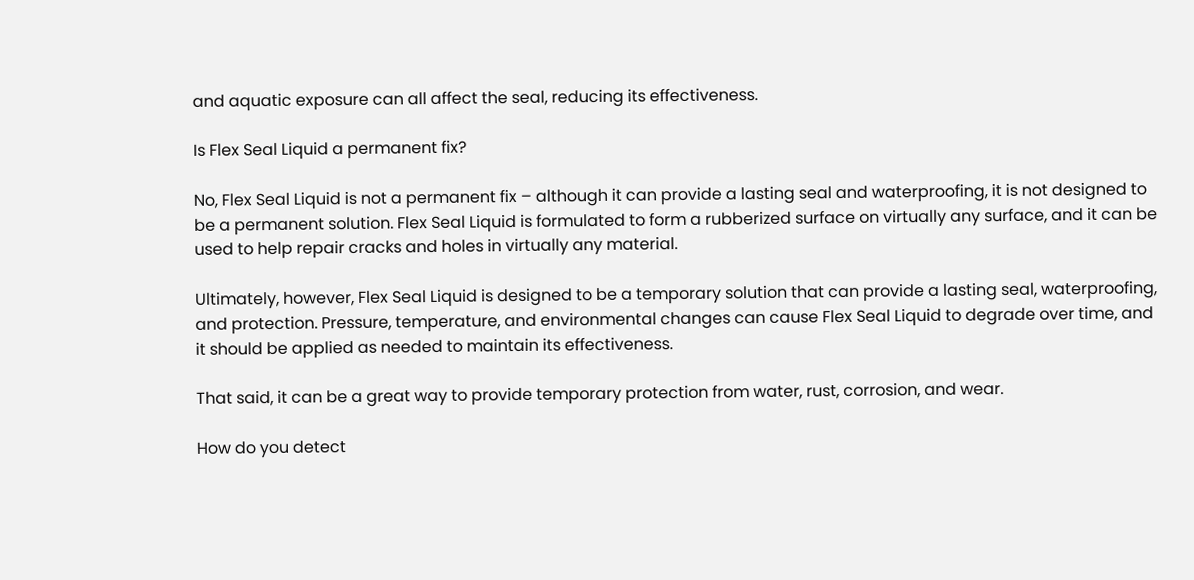and aquatic exposure can all affect the seal, reducing its effectiveness.

Is Flex Seal Liquid a permanent fix?

No, Flex Seal Liquid is not a permanent fix – although it can provide a lasting seal and waterproofing, it is not designed to be a permanent solution. Flex Seal Liquid is formulated to form a rubberized surface on virtually any surface, and it can be used to help repair cracks and holes in virtually any material.

Ultimately, however, Flex Seal Liquid is designed to be a temporary solution that can provide a lasting seal, waterproofing, and protection. Pressure, temperature, and environmental changes can cause Flex Seal Liquid to degrade over time, and it should be applied as needed to maintain its effectiveness.

That said, it can be a great way to provide temporary protection from water, rust, corrosion, and wear.

How do you detect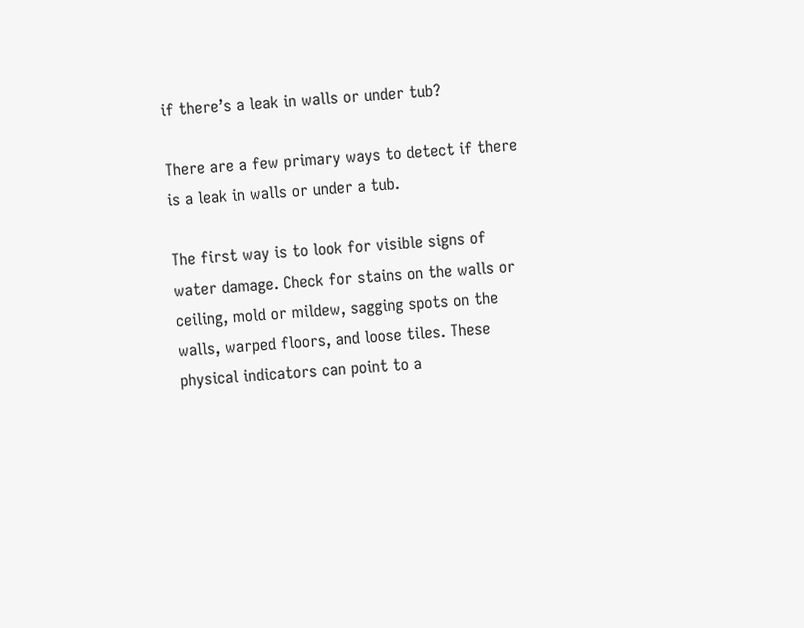if there’s a leak in walls or under tub?

There are a few primary ways to detect if there is a leak in walls or under a tub.

The first way is to look for visible signs of water damage. Check for stains on the walls or ceiling, mold or mildew, sagging spots on the walls, warped floors, and loose tiles. These physical indicators can point to a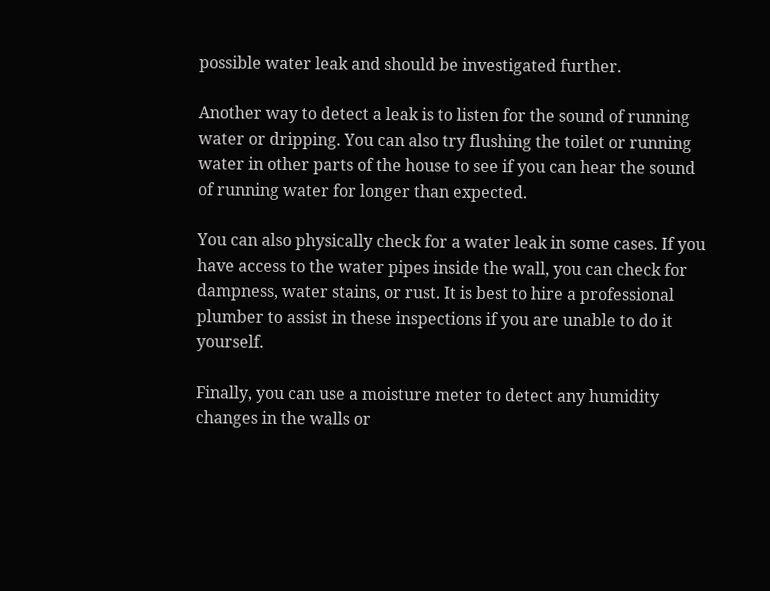possible water leak and should be investigated further.

Another way to detect a leak is to listen for the sound of running water or dripping. You can also try flushing the toilet or running water in other parts of the house to see if you can hear the sound of running water for longer than expected.

You can also physically check for a water leak in some cases. If you have access to the water pipes inside the wall, you can check for dampness, water stains, or rust. It is best to hire a professional plumber to assist in these inspections if you are unable to do it yourself.

Finally, you can use a moisture meter to detect any humidity changes in the walls or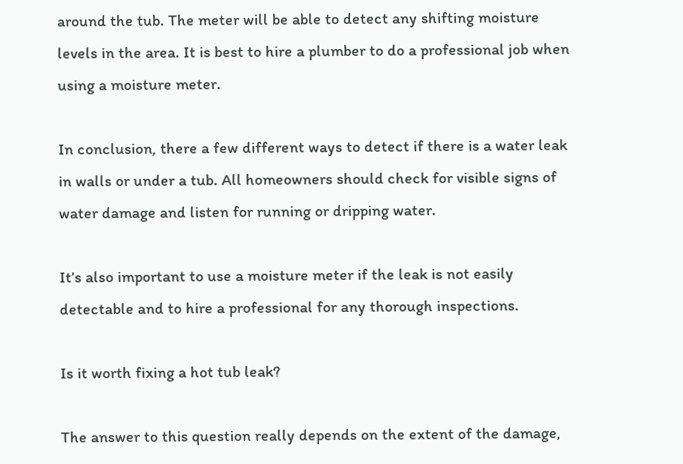around the tub. The meter will be able to detect any shifting moisture levels in the area. It is best to hire a plumber to do a professional job when using a moisture meter.

In conclusion, there a few different ways to detect if there is a water leak in walls or under a tub. All homeowners should check for visible signs of water damage and listen for running or dripping water.

It’s also important to use a moisture meter if the leak is not easily detectable and to hire a professional for any thorough inspections.

Is it worth fixing a hot tub leak?

The answer to this question really depends on the extent of the damage,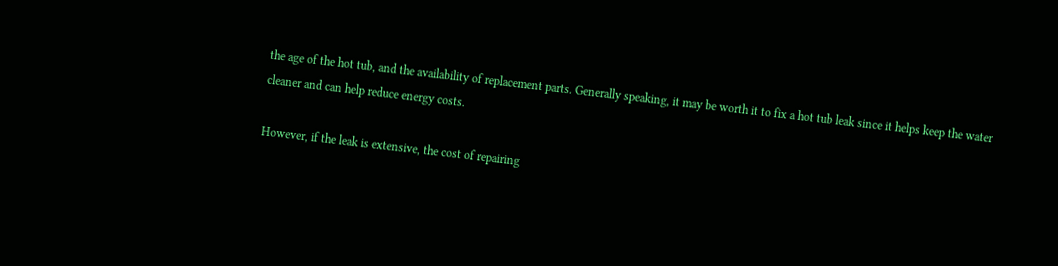the age of the hot tub, and the availability of replacement parts. Generally speaking, it may be worth it to fix a hot tub leak since it helps keep the water cleaner and can help reduce energy costs.

However, if the leak is extensive, the cost of repairing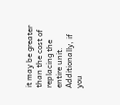it may be greater than the cost of replacing the entire unit. Additionally, if you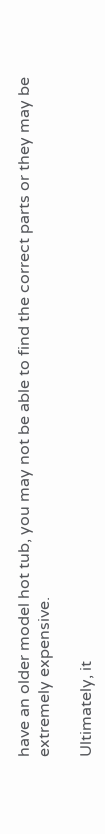have an older model hot tub, you may not be able to find the correct parts or they may be extremely expensive.

Ultimately, it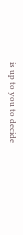is up to you to decide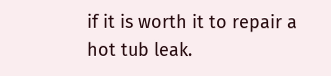if it is worth it to repair a hot tub leak.